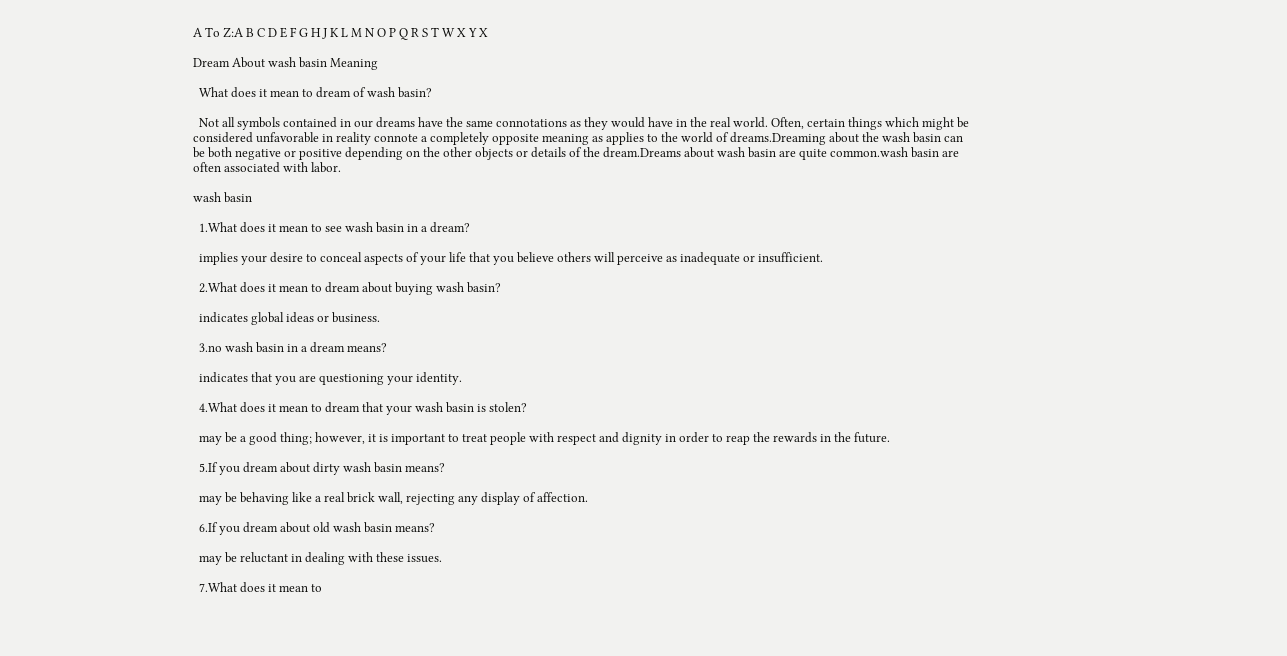A To Z:A B C D E F G H J K L M N O P Q R S T W X Y X

Dream About wash basin Meaning

  What does it mean to dream of wash basin?

  Not all symbols contained in our dreams have the same connotations as they would have in the real world. Often, certain things which might be considered unfavorable in reality connote a completely opposite meaning as applies to the world of dreams.Dreaming about the wash basin can be both negative or positive depending on the other objects or details of the dream.Dreams about wash basin are quite common.wash basin are often associated with labor.

wash basin

  1.What does it mean to see wash basin in a dream?

  implies your desire to conceal aspects of your life that you believe others will perceive as inadequate or insufficient.

  2.What does it mean to dream about buying wash basin?

  indicates global ideas or business.

  3.no wash basin in a dream means?

  indicates that you are questioning your identity.

  4.What does it mean to dream that your wash basin is stolen?

  may be a good thing; however, it is important to treat people with respect and dignity in order to reap the rewards in the future.

  5.If you dream about dirty wash basin means?

  may be behaving like a real brick wall, rejecting any display of affection.

  6.If you dream about old wash basin means?

  may be reluctant in dealing with these issues.

  7.What does it mean to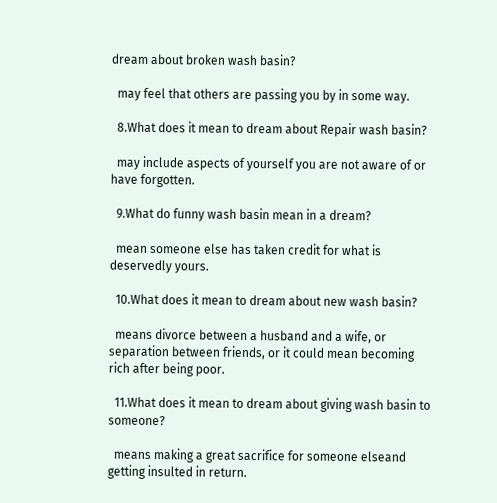dream about broken wash basin?

  may feel that others are passing you by in some way.

  8.What does it mean to dream about Repair wash basin?

  may include aspects of yourself you are not aware of or have forgotten.

  9.What do funny wash basin mean in a dream?

  mean someone else has taken credit for what is deservedly yours.

  10.What does it mean to dream about new wash basin?

  means divorce between a husband and a wife, or separation between friends, or it could mean becoming rich after being poor.

  11.What does it mean to dream about giving wash basin to someone?

  means making a great sacrifice for someone elseand getting insulted in return.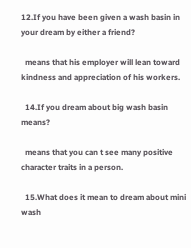12.If you have been given a wash basin in your dream by either a friend?

  means that his employer will lean toward kindness and appreciation of his workers.

  14.If you dream about big wash basin means?

  means that you can t see many positive character traits in a person.

  15.What does it mean to dream about mini wash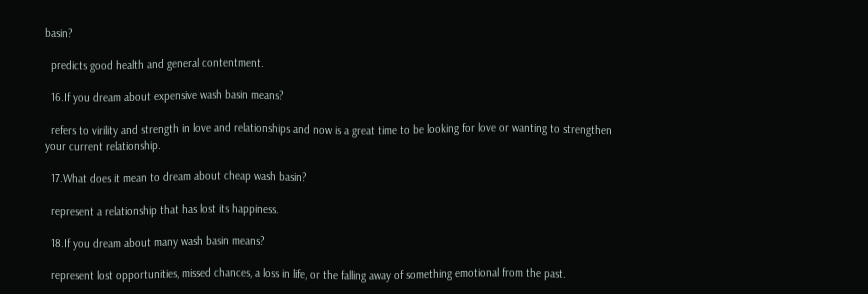basin?

  predicts good health and general contentment.

  16.If you dream about expensive wash basin means?

  refers to virility and strength in love and relationships and now is a great time to be looking for love or wanting to strengthen your current relationship.

  17.What does it mean to dream about cheap wash basin?

  represent a relationship that has lost its happiness.

  18.If you dream about many wash basin means?

  represent lost opportunities, missed chances, a loss in life, or the falling away of something emotional from the past.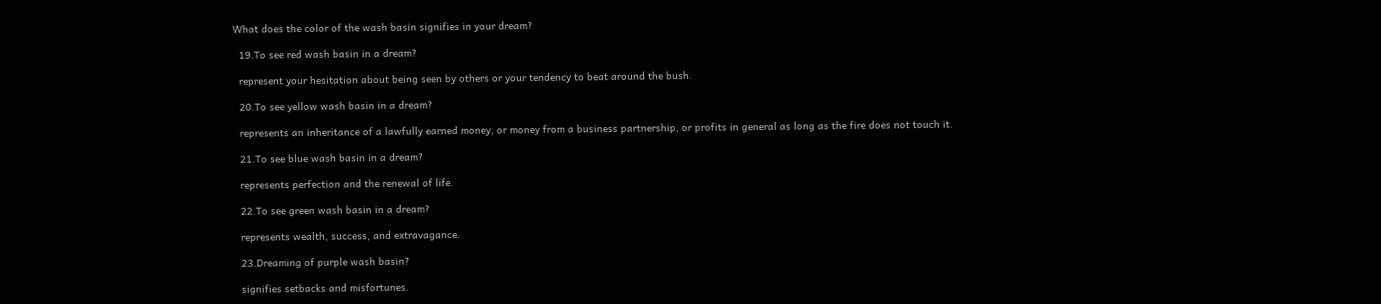What does the color of the wash basin signifies in your dream?

  19.To see red wash basin in a dream?

  represent your hesitation about being seen by others or your tendency to beat around the bush.

  20.To see yellow wash basin in a dream?

  represents an inheritance of a lawfully earned money, or money from a business partnership, or profits in general as long as the fire does not touch it.

  21.To see blue wash basin in a dream?

  represents perfection and the renewal of life.

  22.To see green wash basin in a dream?

  represents wealth, success, and extravagance.

  23.Dreaming of purple wash basin?

  signifies setbacks and misfortunes.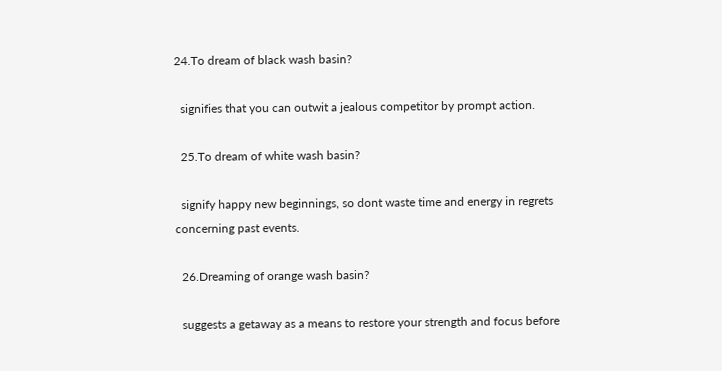24.To dream of black wash basin?

  signifies that you can outwit a jealous competitor by prompt action.

  25.To dream of white wash basin?

  signify happy new beginnings, so dont waste time and energy in regrets concerning past events.

  26.Dreaming of orange wash basin?

  suggests a getaway as a means to restore your strength and focus before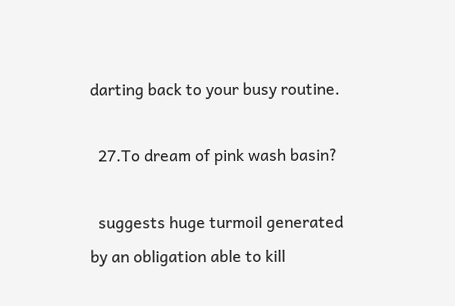darting back to your busy routine.

  27.To dream of pink wash basin?

  suggests huge turmoil generated by an obligation able to kill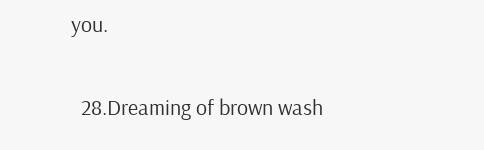you.

  28.Dreaming of brown wash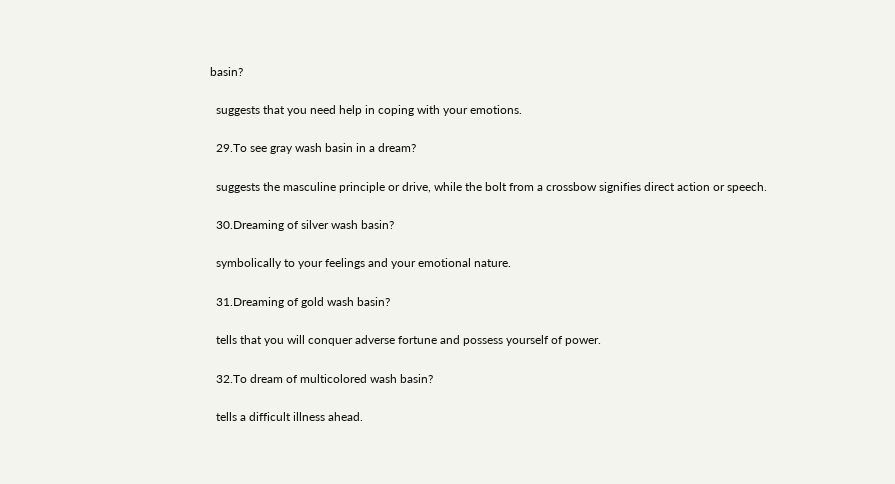basin?

  suggests that you need help in coping with your emotions.

  29.To see gray wash basin in a dream?

  suggests the masculine principle or drive, while the bolt from a crossbow signifies direct action or speech.

  30.Dreaming of silver wash basin?

  symbolically to your feelings and your emotional nature.

  31.Dreaming of gold wash basin?

  tells that you will conquer adverse fortune and possess yourself of power.

  32.To dream of multicolored wash basin?

  tells a difficult illness ahead.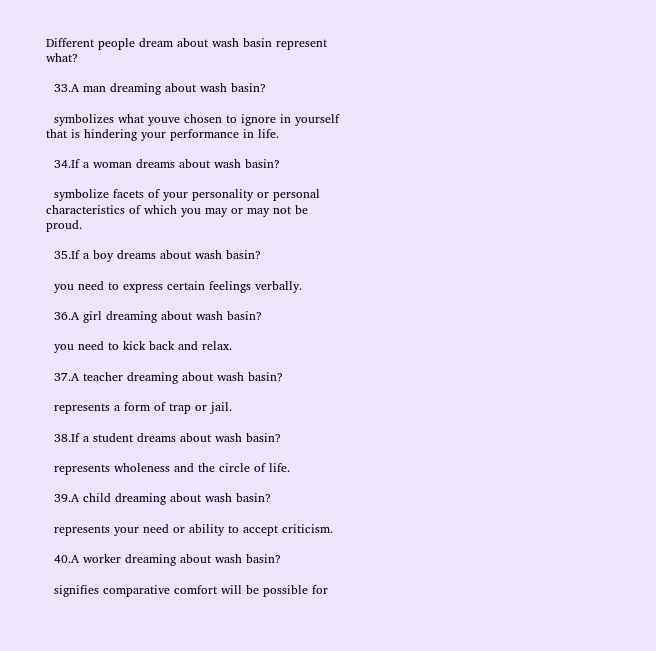Different people dream about wash basin represent what?

  33.A man dreaming about wash basin?

  symbolizes what youve chosen to ignore in yourself that is hindering your performance in life.

  34.If a woman dreams about wash basin?

  symbolize facets of your personality or personal characteristics of which you may or may not be proud.

  35.If a boy dreams about wash basin?

  you need to express certain feelings verbally.

  36.A girl dreaming about wash basin?

  you need to kick back and relax.

  37.A teacher dreaming about wash basin?

  represents a form of trap or jail.

  38.If a student dreams about wash basin?

  represents wholeness and the circle of life.

  39.A child dreaming about wash basin?

  represents your need or ability to accept criticism.

  40.A worker dreaming about wash basin?

  signifies comparative comfort will be possible for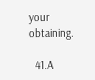your obtaining.

  41.A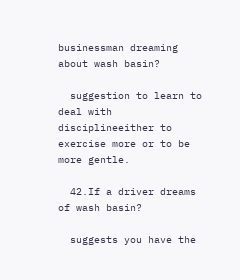businessman dreaming about wash basin?

  suggestion to learn to deal with disciplineeither to exercise more or to be more gentle.

  42.If a driver dreams of wash basin?

  suggests you have the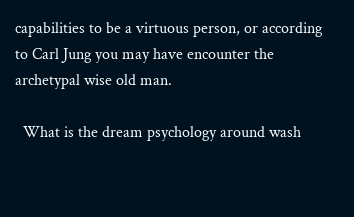capabilities to be a virtuous person, or according to Carl Jung you may have encounter the archetypal wise old man.

  What is the dream psychology around wash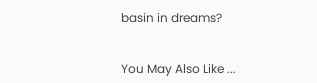basin in dreams?


You May Also Like ...